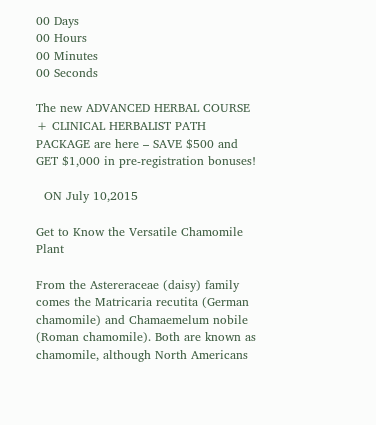00 Days
00 Hours
00 Minutes
00 Seconds

The new ADVANCED HERBAL COURSE + CLINICAL HERBALIST PATH PACKAGE are here – SAVE $500 and GET $1,000 in pre-registration bonuses!

  ON July 10,2015

Get to Know the Versatile Chamomile Plant

From the Astereraceae (daisy) family comes the Matricaria recutita (German chamomile) and Chamaemelum nobile (Roman chamomile). Both are known as chamomile, although North Americans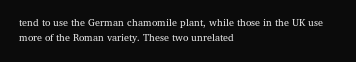tend to use the German chamomile plant, while those in the UK use more of the Roman variety. These two unrelated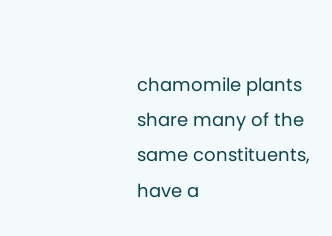chamomile plants share many of the same constituents, have a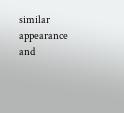similar appearance and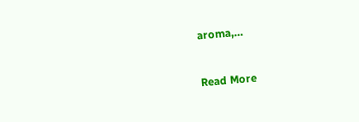aroma,…

Read More